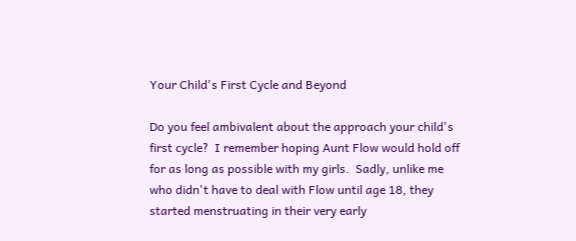Your Child's First Cycle and Beyond

Do you feel ambivalent about the approach your child's first cycle?  I remember hoping Aunt Flow would hold off for as long as possible with my girls.  Sadly, unlike me who didn't have to deal with Flow until age 18, they started menstruating in their very early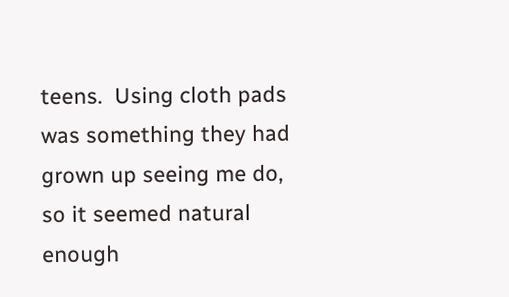teens.  Using cloth pads was something they had grown up seeing me do, so it seemed natural enough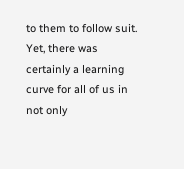to them to follow suit.  Yet, there was certainly a learning curve for all of us in not only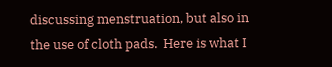discussing menstruation, but also in the use of cloth pads.  Here is what I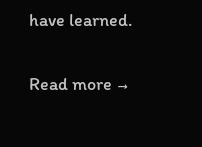have learned.

Read more →